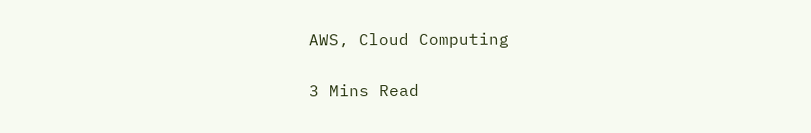AWS, Cloud Computing

3 Mins Read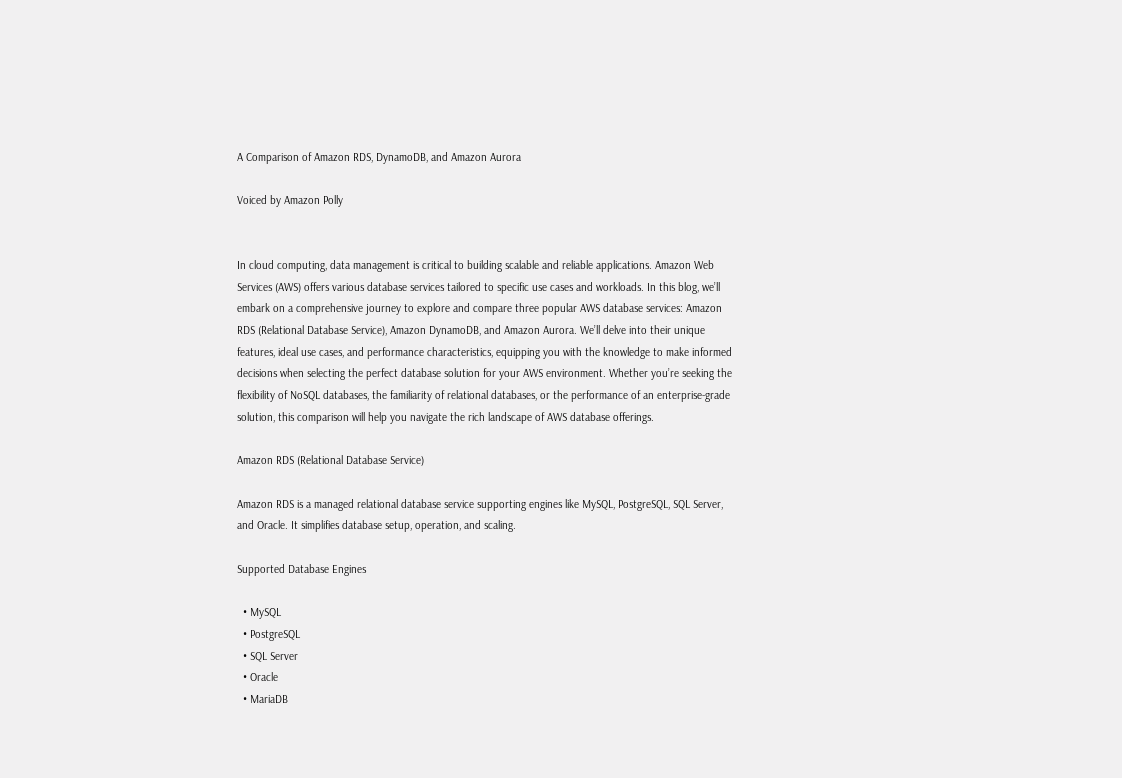A Comparison of Amazon RDS, DynamoDB, and Amazon Aurora

Voiced by Amazon Polly


In cloud computing, data management is critical to building scalable and reliable applications. Amazon Web Services (AWS) offers various database services tailored to specific use cases and workloads. In this blog, we’ll embark on a comprehensive journey to explore and compare three popular AWS database services: Amazon RDS (Relational Database Service), Amazon DynamoDB, and Amazon Aurora. We’ll delve into their unique features, ideal use cases, and performance characteristics, equipping you with the knowledge to make informed decisions when selecting the perfect database solution for your AWS environment. Whether you’re seeking the flexibility of NoSQL databases, the familiarity of relational databases, or the performance of an enterprise-grade solution, this comparison will help you navigate the rich landscape of AWS database offerings.

Amazon RDS (Relational Database Service)

Amazon RDS is a managed relational database service supporting engines like MySQL, PostgreSQL, SQL Server, and Oracle. It simplifies database setup, operation, and scaling.

Supported Database Engines

  • MySQL
  • PostgreSQL
  • SQL Server
  • Oracle
  • MariaDB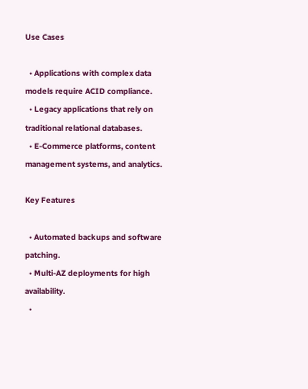Use Cases

  • Applications with complex data models require ACID compliance.
  • Legacy applications that rely on traditional relational databases.
  • E-Commerce platforms, content management systems, and analytics.

Key Features

  • Automated backups and software patching.
  • Multi-AZ deployments for high availability.
  •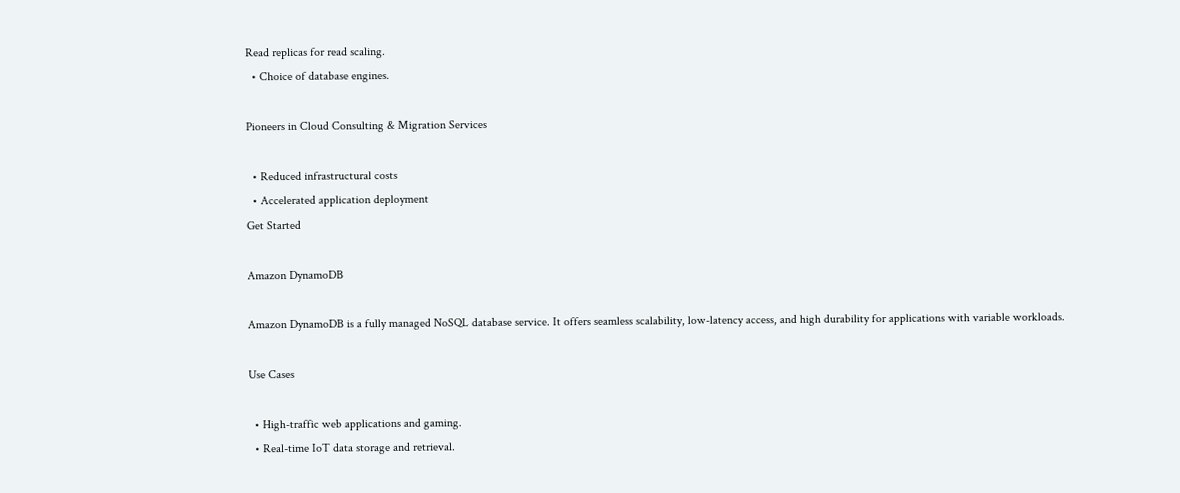Read replicas for read scaling.
  • Choice of database engines.

Pioneers in Cloud Consulting & Migration Services

  • Reduced infrastructural costs
  • Accelerated application deployment
Get Started

Amazon DynamoDB

Amazon DynamoDB is a fully managed NoSQL database service. It offers seamless scalability, low-latency access, and high durability for applications with variable workloads.

Use Cases

  • High-traffic web applications and gaming.
  • Real-time IoT data storage and retrieval.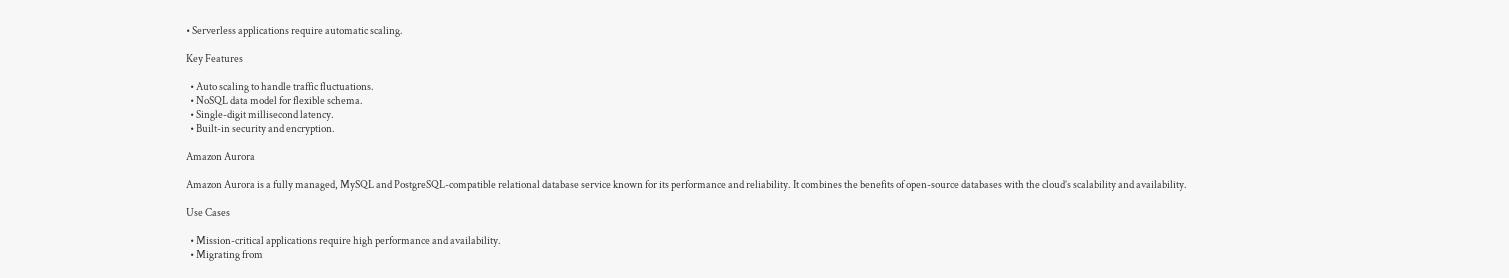• Serverless applications require automatic scaling.

Key Features

  • Auto scaling to handle traffic fluctuations.
  • NoSQL data model for flexible schema.
  • Single-digit millisecond latency.
  • Built-in security and encryption.

Amazon Aurora

Amazon Aurora is a fully managed, MySQL and PostgreSQL-compatible relational database service known for its performance and reliability. It combines the benefits of open-source databases with the cloud’s scalability and availability.

Use Cases

  • Mission-critical applications require high performance and availability.
  • Migrating from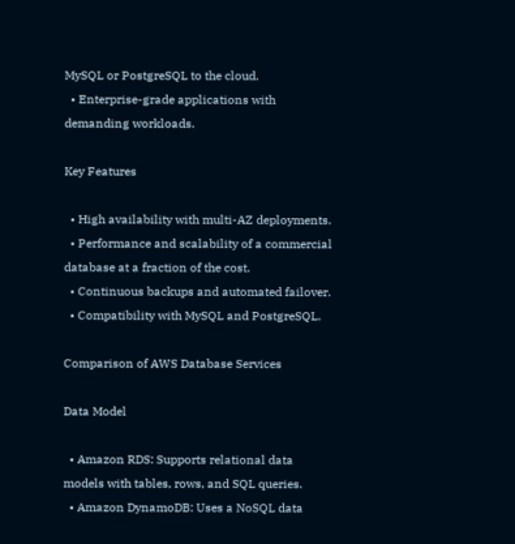MySQL or PostgreSQL to the cloud.
  • Enterprise-grade applications with demanding workloads.

Key Features

  • High availability with multi-AZ deployments.
  • Performance and scalability of a commercial database at a fraction of the cost.
  • Continuous backups and automated failover.
  • Compatibility with MySQL and PostgreSQL.

Comparison of AWS Database Services

Data Model

  • Amazon RDS: Supports relational data models with tables, rows, and SQL queries.
  • Amazon DynamoDB: Uses a NoSQL data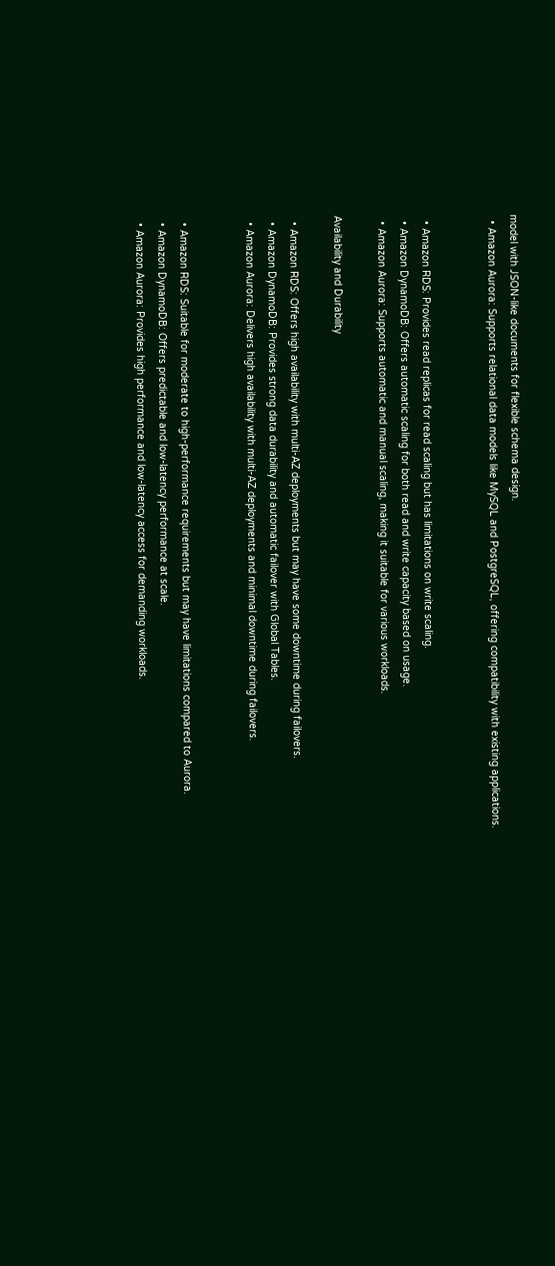model with JSON-like documents for flexible schema design.
  • Amazon Aurora: Supports relational data models like MySQL and PostgreSQL, offering compatibility with existing applications.


  • Amazon RDS: Provides read replicas for read scaling but has limitations on write scaling.
  • Amazon DynamoDB: Offers automatic scaling for both read and write capacity based on usage.
  • Amazon Aurora: Supports automatic and manual scaling, making it suitable for various workloads.

Availability and Durability

  • Amazon RDS: Offers high availability with multi-AZ deployments but may have some downtime during failovers.
  • Amazon DynamoDB: Provides strong data durability and automatic failover with Global Tables.
  • Amazon Aurora: Delivers high availability with multi-AZ deployments and minimal downtime during failovers.


  • Amazon RDS: Suitable for moderate to high-performance requirements but may have limitations compared to Aurora.
  • Amazon DynamoDB: Offers predictable and low-latency performance at scale.
  • Amazon Aurora: Provides high performance and low-latency access for demanding workloads.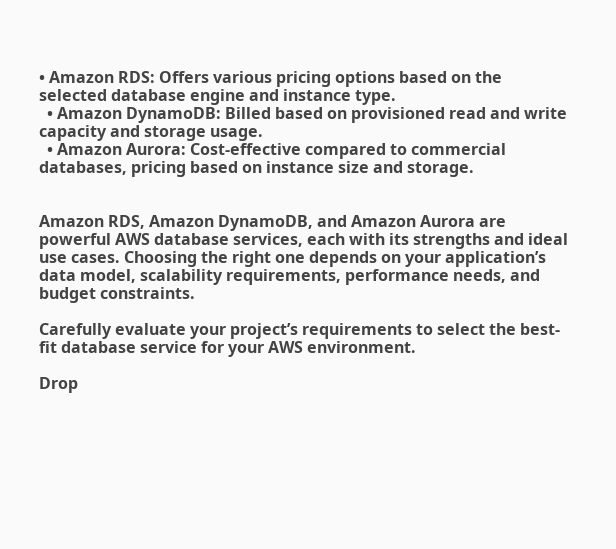• Amazon RDS: Offers various pricing options based on the selected database engine and instance type.
  • Amazon DynamoDB: Billed based on provisioned read and write capacity and storage usage.
  • Amazon Aurora: Cost-effective compared to commercial databases, pricing based on instance size and storage.


Amazon RDS, Amazon DynamoDB, and Amazon Aurora are powerful AWS database services, each with its strengths and ideal use cases. Choosing the right one depends on your application’s data model, scalability requirements, performance needs, and budget constraints.

Carefully evaluate your project’s requirements to select the best-fit database service for your AWS environment.

Drop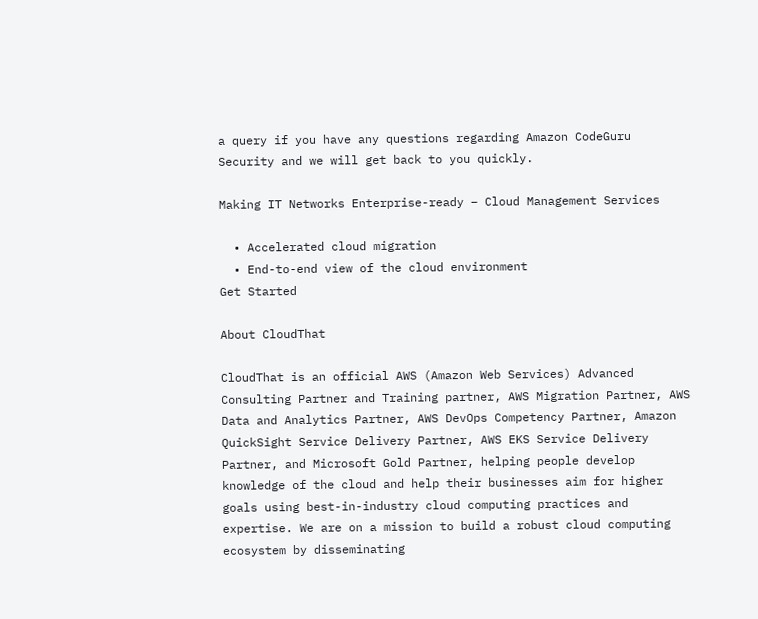a query if you have any questions regarding Amazon CodeGuru Security and we will get back to you quickly.

Making IT Networks Enterprise-ready – Cloud Management Services

  • Accelerated cloud migration
  • End-to-end view of the cloud environment
Get Started

About CloudThat

CloudThat is an official AWS (Amazon Web Services) Advanced Consulting Partner and Training partner, AWS Migration Partner, AWS Data and Analytics Partner, AWS DevOps Competency Partner, Amazon QuickSight Service Delivery Partner, AWS EKS Service Delivery Partner, and Microsoft Gold Partner, helping people develop knowledge of the cloud and help their businesses aim for higher goals using best-in-industry cloud computing practices and expertise. We are on a mission to build a robust cloud computing ecosystem by disseminating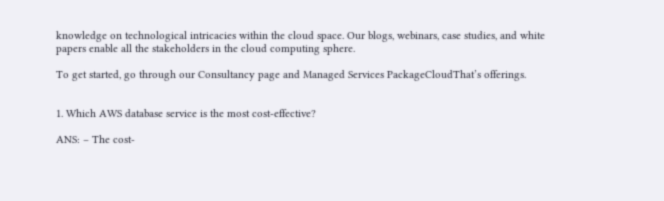knowledge on technological intricacies within the cloud space. Our blogs, webinars, case studies, and white papers enable all the stakeholders in the cloud computing sphere.

To get started, go through our Consultancy page and Managed Services PackageCloudThat’s offerings.


1. Which AWS database service is the most cost-effective?

ANS: – The cost-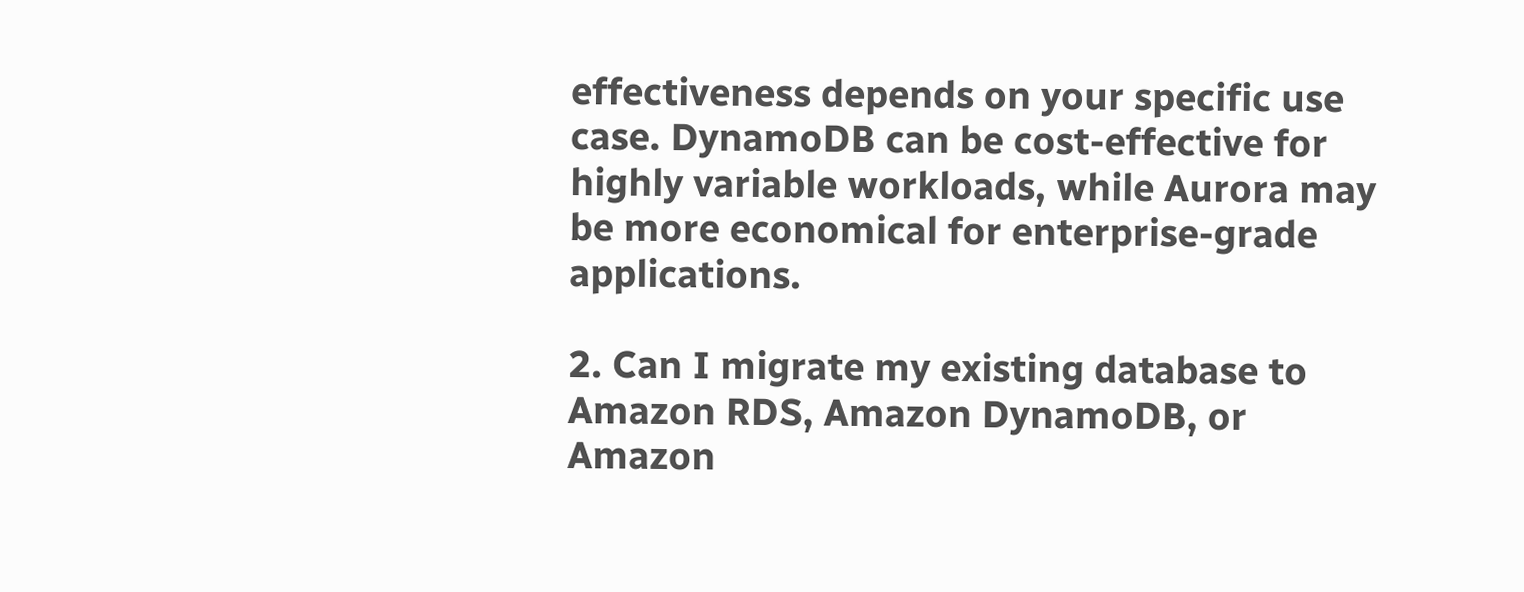effectiveness depends on your specific use case. DynamoDB can be cost-effective for highly variable workloads, while Aurora may be more economical for enterprise-grade applications.

2. Can I migrate my existing database to Amazon RDS, Amazon DynamoDB, or Amazon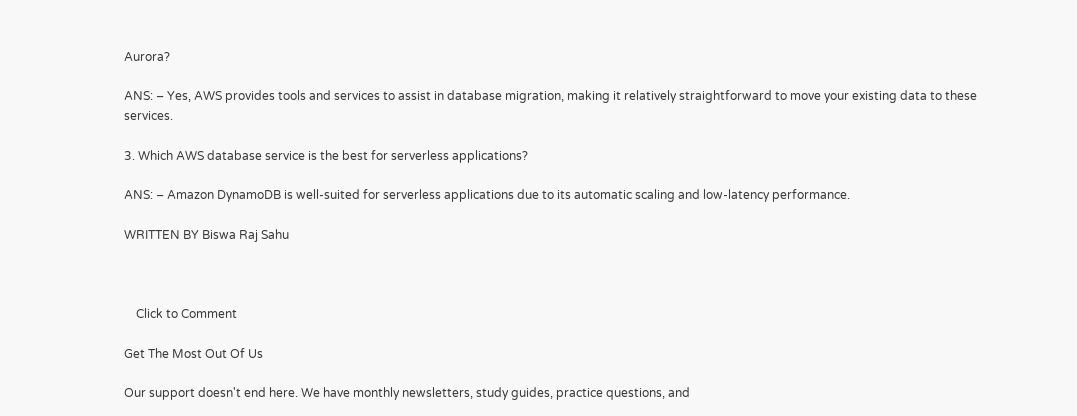Aurora?

ANS: – Yes, AWS provides tools and services to assist in database migration, making it relatively straightforward to move your existing data to these services.

3. Which AWS database service is the best for serverless applications?

ANS: – Amazon DynamoDB is well-suited for serverless applications due to its automatic scaling and low-latency performance.

WRITTEN BY Biswa Raj Sahu



    Click to Comment

Get The Most Out Of Us

Our support doesn't end here. We have monthly newsletters, study guides, practice questions, and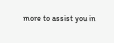more to assist you in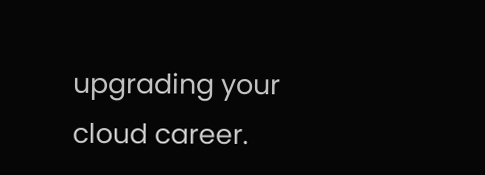upgrading your cloud career.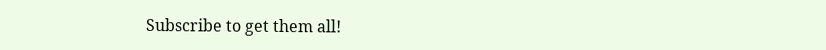Subscribe to get them all!